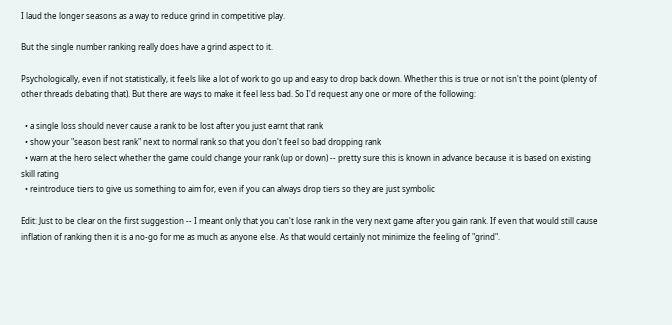I laud the longer seasons as a way to reduce grind in competitive play.

But the single number ranking really does have a grind aspect to it.

Psychologically, even if not statistically, it feels like a lot of work to go up and easy to drop back down. Whether this is true or not isn't the point (plenty of other threads debating that). But there are ways to make it feel less bad. So I'd request any one or more of the following:

  • a single loss should never cause a rank to be lost after you just earnt that rank
  • show your "season best rank" next to normal rank so that you don't feel so bad dropping rank
  • warn at the hero select whether the game could change your rank (up or down) -- pretty sure this is known in advance because it is based on existing skill rating
  • reintroduce tiers to give us something to aim for, even if you can always drop tiers so they are just symbolic

Edit: Just to be clear on the first suggestion -- I meant only that you can't lose rank in the very next game after you gain rank. If even that would still cause inflation of ranking then it is a no-go for me as much as anyone else. As that would certainly not minimize the feeling of "grind".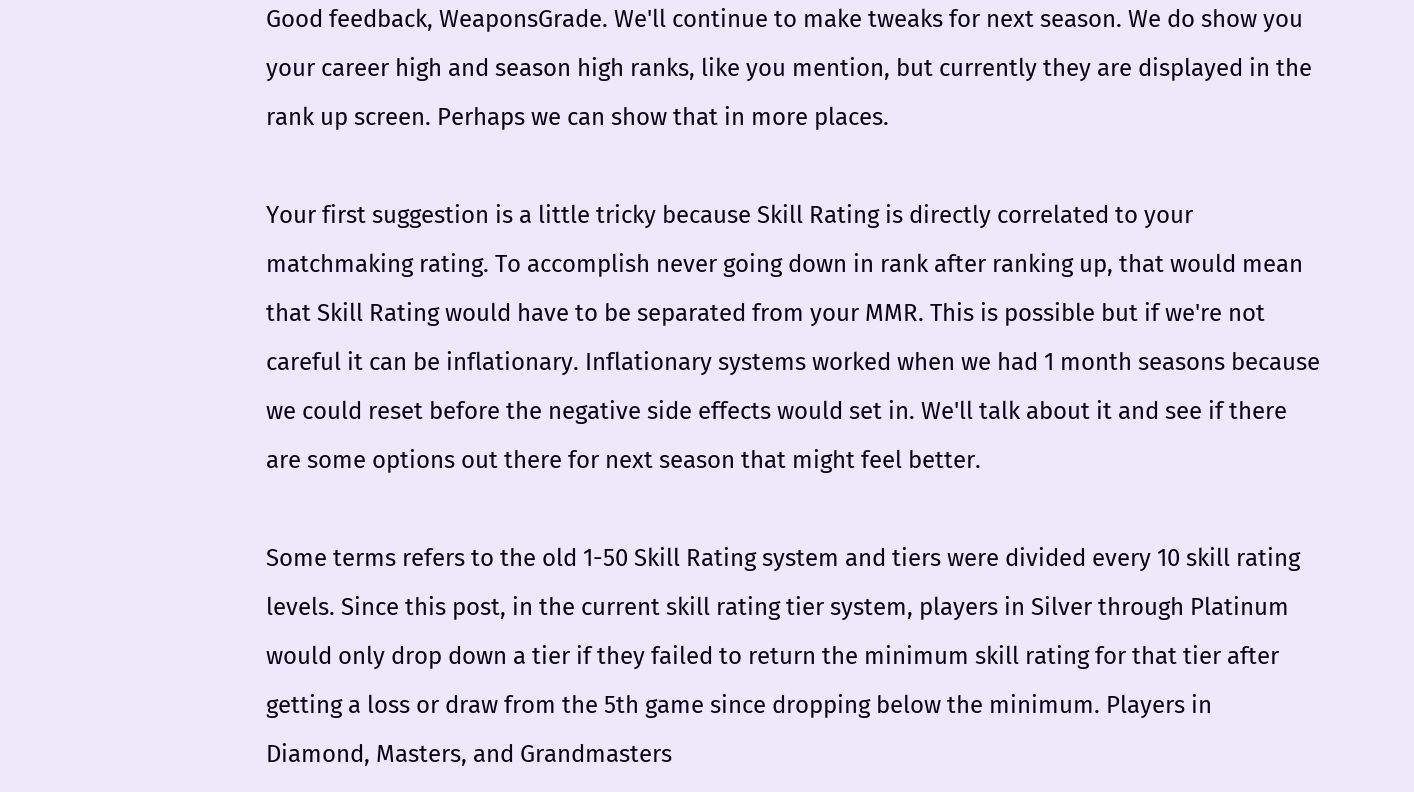Good feedback, WeaponsGrade. We'll continue to make tweaks for next season. We do show you your career high and season high ranks, like you mention, but currently they are displayed in the rank up screen. Perhaps we can show that in more places.

Your first suggestion is a little tricky because Skill Rating is directly correlated to your matchmaking rating. To accomplish never going down in rank after ranking up, that would mean that Skill Rating would have to be separated from your MMR. This is possible but if we're not careful it can be inflationary. Inflationary systems worked when we had 1 month seasons because we could reset before the negative side effects would set in. We'll talk about it and see if there are some options out there for next season that might feel better.

Some terms refers to the old 1-50 Skill Rating system and tiers were divided every 10 skill rating levels. Since this post, in the current skill rating tier system, players in Silver through Platinum would only drop down a tier if they failed to return the minimum skill rating for that tier after getting a loss or draw from the 5th game since dropping below the minimum. Players in Diamond, Masters, and Grandmasters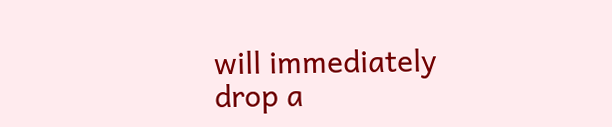will immediately drop a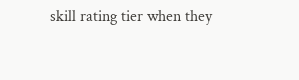skill rating tier when they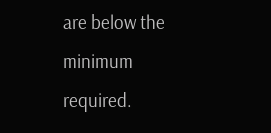are below the minimum required.